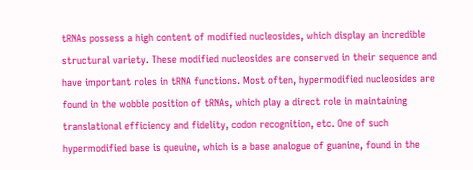tRNAs possess a high content of modified nucleosides, which display an incredible structural variety. These modified nucleosides are conserved in their sequence and have important roles in tRNA functions. Most often, hypermodified nucleosides are found in the wobble position of tRNAs, which play a direct role in maintaining translational efficiency and fidelity, codon recognition, etc. One of such hypermodified base is queuine, which is a base analogue of guanine, found in the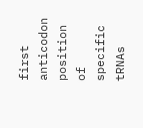first anticodon position of specific tRNAs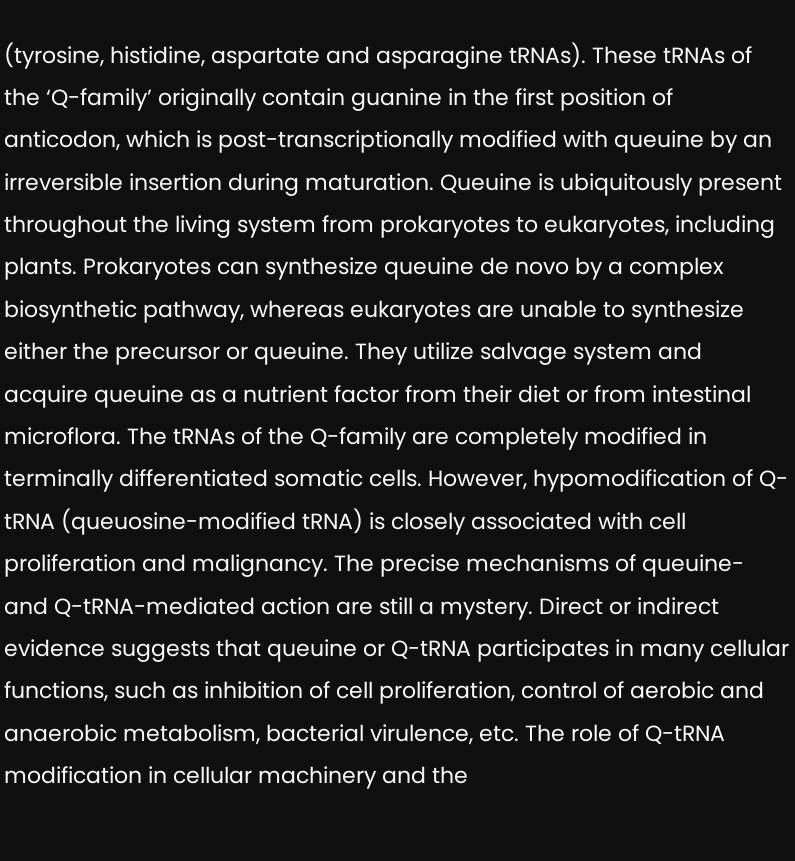(tyrosine, histidine, aspartate and asparagine tRNAs). These tRNAs of the ‘Q-family’ originally contain guanine in the first position of anticodon, which is post-transcriptionally modified with queuine by an irreversible insertion during maturation. Queuine is ubiquitously present throughout the living system from prokaryotes to eukaryotes, including plants. Prokaryotes can synthesize queuine de novo by a complex biosynthetic pathway, whereas eukaryotes are unable to synthesize either the precursor or queuine. They utilize salvage system and acquire queuine as a nutrient factor from their diet or from intestinal microflora. The tRNAs of the Q-family are completely modified in terminally differentiated somatic cells. However, hypomodification of Q-tRNA (queuosine-modified tRNA) is closely associated with cell proliferation and malignancy. The precise mechanisms of queuine- and Q-tRNA-mediated action are still a mystery. Direct or indirect evidence suggests that queuine or Q-tRNA participates in many cellular functions, such as inhibition of cell proliferation, control of aerobic and anaerobic metabolism, bacterial virulence, etc. The role of Q-tRNA modification in cellular machinery and the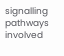signalling pathways involved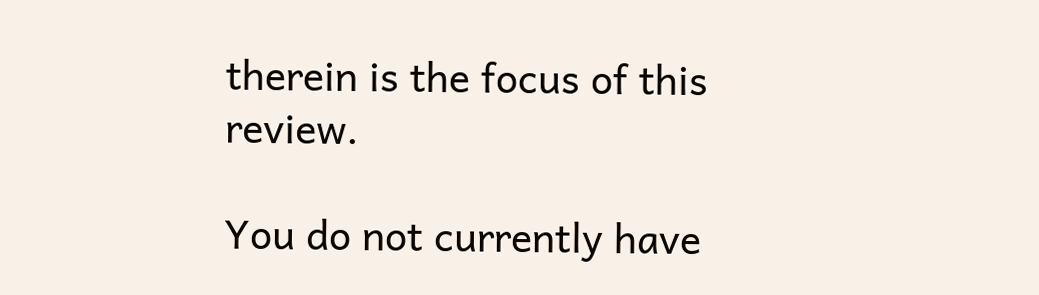therein is the focus of this review.

You do not currently have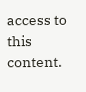access to this content.